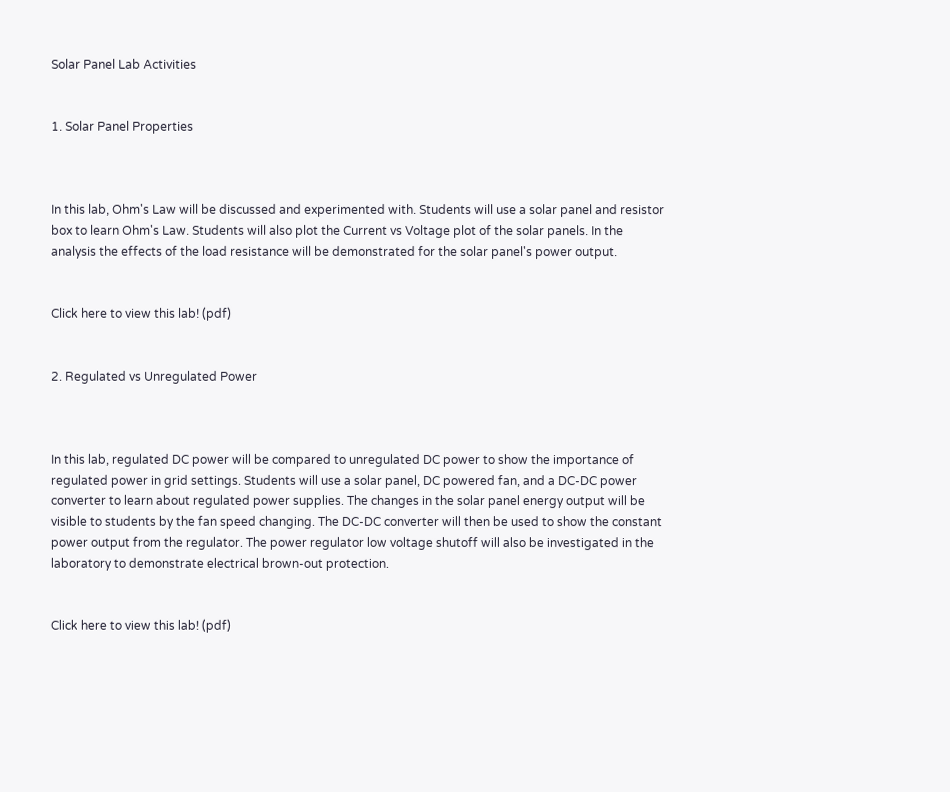Solar Panel Lab Activities


1. Solar Panel Properties



In this lab, Ohm's Law will be discussed and experimented with. Students will use a solar panel and resistor box to learn Ohm's Law. Students will also plot the Current vs Voltage plot of the solar panels. In the analysis the effects of the load resistance will be demonstrated for the solar panel's power output.


Click here to view this lab! (pdf)


2. Regulated vs Unregulated Power



In this lab, regulated DC power will be compared to unregulated DC power to show the importance of regulated power in grid settings. Students will use a solar panel, DC powered fan, and a DC-DC power converter to learn about regulated power supplies. The changes in the solar panel energy output will be visible to students by the fan speed changing. The DC-DC converter will then be used to show the constant power output from the regulator. The power regulator low voltage shutoff will also be investigated in the laboratory to demonstrate electrical brown-out protection.


Click here to view this lab! (pdf)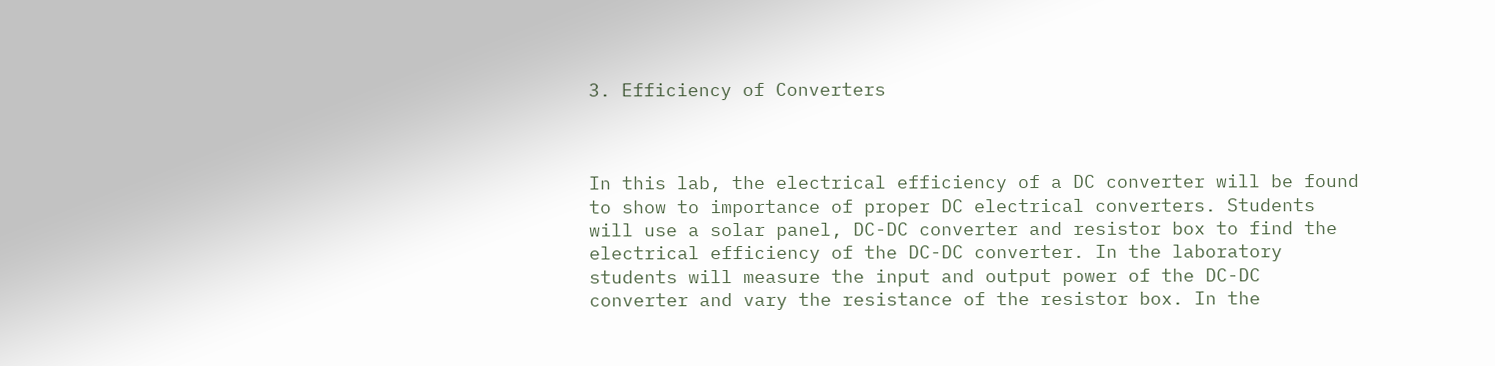3. Efficiency of Converters



In this lab, the electrical efficiency of a DC converter will be found to show to importance of proper DC electrical converters. Students will use a solar panel, DC-DC converter and resistor box to find the electrical efficiency of the DC-DC converter. In the laboratory students will measure the input and output power of the DC-DC converter and vary the resistance of the resistor box. In the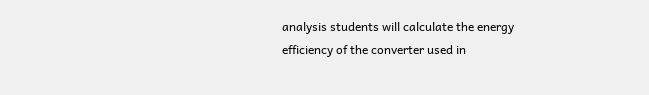analysis students will calculate the energy efficiency of the converter used in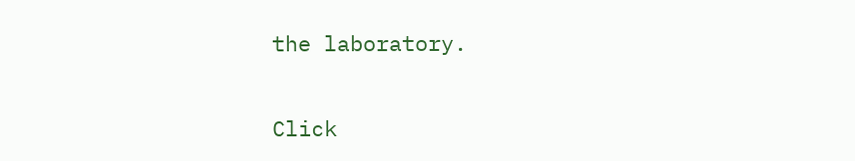the laboratory.


Click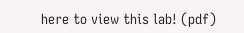here to view this lab! (pdf)